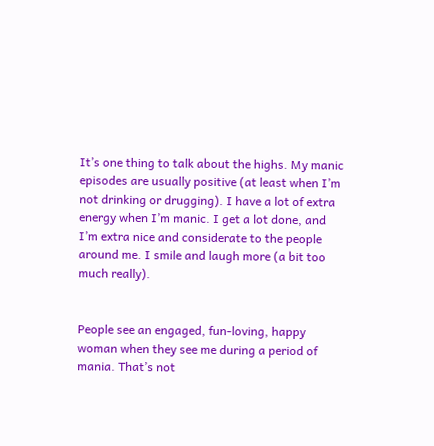It’s one thing to talk about the highs. My manic episodes are usually positive (at least when I’m not drinking or drugging). I have a lot of extra energy when I’m manic. I get a lot done, and I’m extra nice and considerate to the people around me. I smile and laugh more (a bit too much really).


People see an engaged, fun-loving, happy woman when they see me during a period of mania. That’s not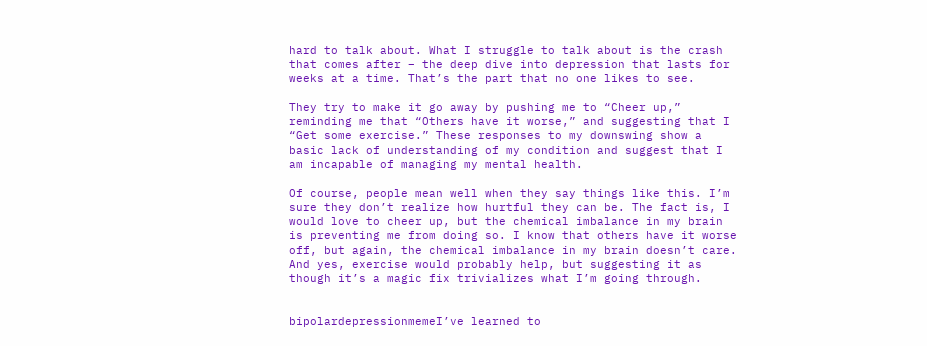hard to talk about. What I struggle to talk about is the crash that comes after – the deep dive into depression that lasts for weeks at a time. That’s the part that no one likes to see.

They try to make it go away by pushing me to “Cheer up,” reminding me that “Others have it worse,” and suggesting that I “Get some exercise.” These responses to my downswing show a basic lack of understanding of my condition and suggest that I am incapable of managing my mental health.

Of course, people mean well when they say things like this. I’m sure they don’t realize how hurtful they can be. The fact is, I would love to cheer up, but the chemical imbalance in my brain is preventing me from doing so. I know that others have it worse off, but again, the chemical imbalance in my brain doesn’t care. And yes, exercise would probably help, but suggesting it as though it’s a magic fix trivializes what I’m going through.


bipolardepressionmemeI’ve learned to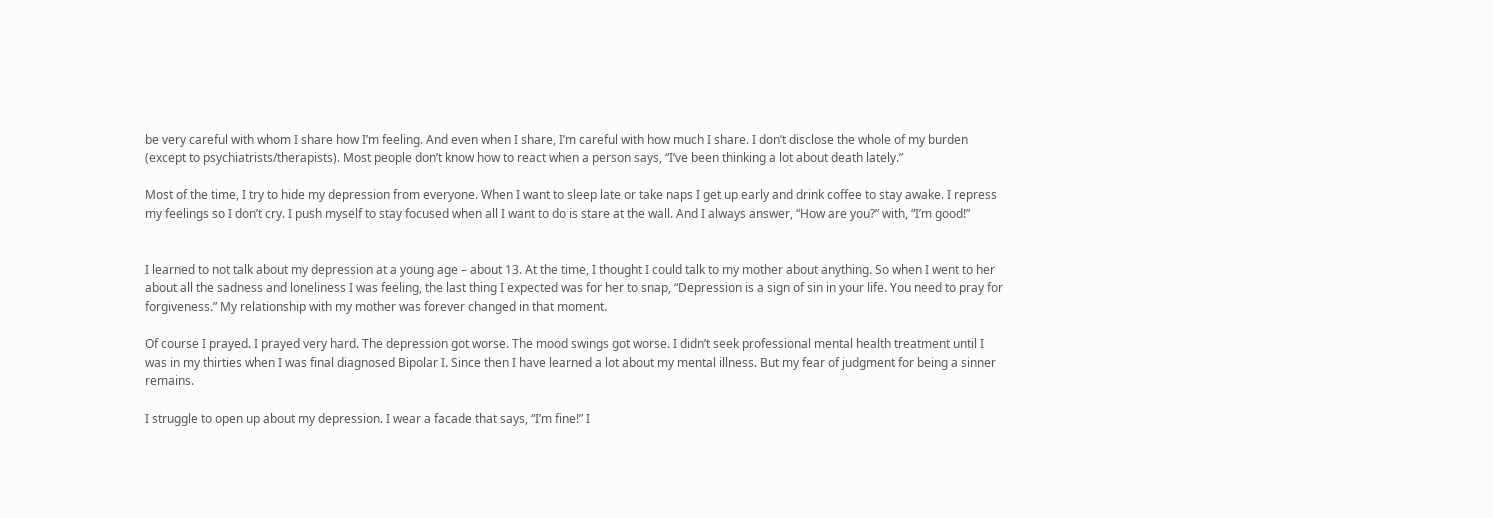be very careful with whom I share how I’m feeling. And even when I share, I’m careful with how much I share. I don’t disclose the whole of my burden (except to psychiatrists/therapists). Most people don’t know how to react when a person says, “I’ve been thinking a lot about death lately.”

Most of the time, I try to hide my depression from everyone. When I want to sleep late or take naps I get up early and drink coffee to stay awake. I repress my feelings so I don’t cry. I push myself to stay focused when all I want to do is stare at the wall. And I always answer, “How are you?” with, “I’m good!”


I learned to not talk about my depression at a young age – about 13. At the time, I thought I could talk to my mother about anything. So when I went to her about all the sadness and loneliness I was feeling, the last thing I expected was for her to snap, “Depression is a sign of sin in your life. You need to pray for forgiveness.” My relationship with my mother was forever changed in that moment.

Of course I prayed. I prayed very hard. The depression got worse. The mood swings got worse. I didn’t seek professional mental health treatment until I was in my thirties when I was final diagnosed Bipolar I. Since then I have learned a lot about my mental illness. But my fear of judgment for being a sinner remains.

I struggle to open up about my depression. I wear a facade that says, “I’m fine!” I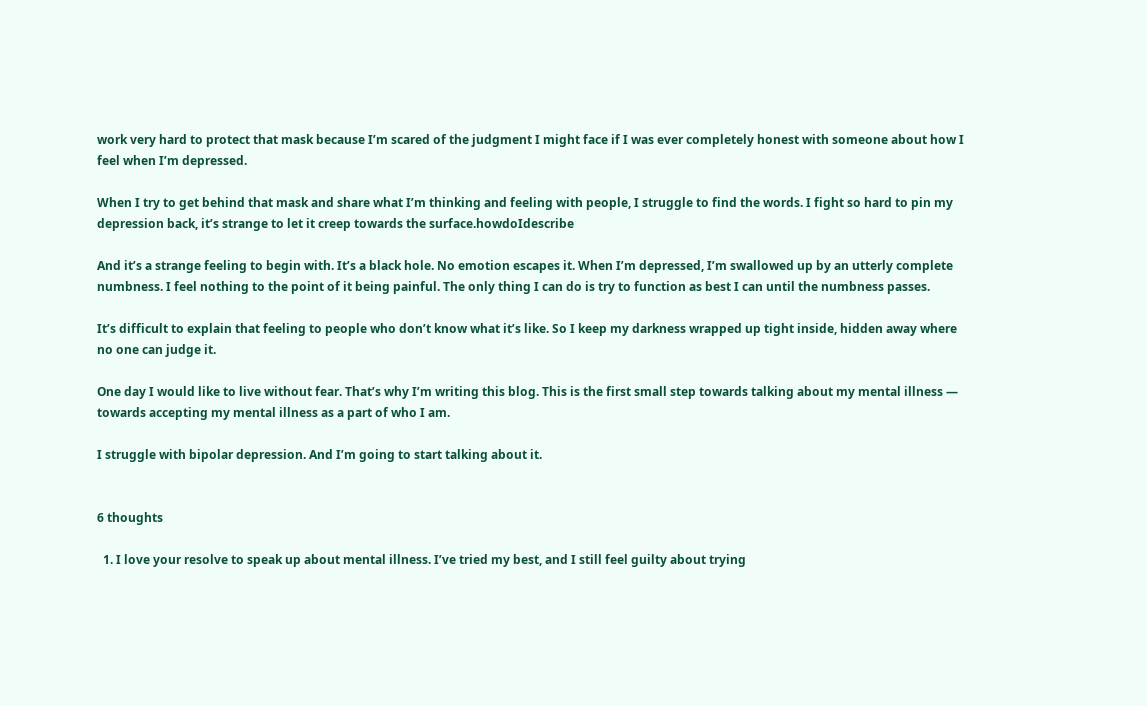work very hard to protect that mask because I’m scared of the judgment I might face if I was ever completely honest with someone about how I feel when I’m depressed.

When I try to get behind that mask and share what I’m thinking and feeling with people, I struggle to find the words. I fight so hard to pin my depression back, it’s strange to let it creep towards the surface.howdoIdescribe

And it’s a strange feeling to begin with. It’s a black hole. No emotion escapes it. When I’m depressed, I’m swallowed up by an utterly complete numbness. I feel nothing to the point of it being painful. The only thing I can do is try to function as best I can until the numbness passes.

It’s difficult to explain that feeling to people who don’t know what it’s like. So I keep my darkness wrapped up tight inside, hidden away where no one can judge it.

One day I would like to live without fear. That’s why I’m writing this blog. This is the first small step towards talking about my mental illness — towards accepting my mental illness as a part of who I am.

I struggle with bipolar depression. And I’m going to start talking about it.


6 thoughts

  1. I love your resolve to speak up about mental illness. I’ve tried my best, and I still feel guilty about trying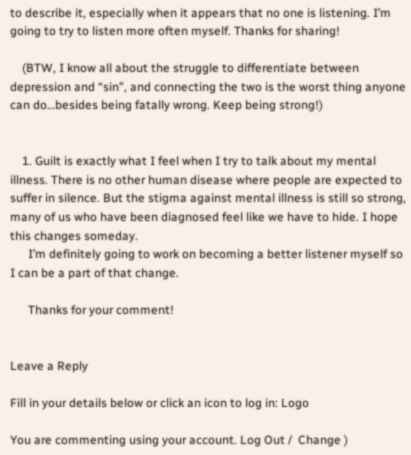to describe it, especially when it appears that no one is listening. I’m going to try to listen more often myself. Thanks for sharing!

    (BTW, I know all about the struggle to differentiate between depression and “sin”, and connecting the two is the worst thing anyone can do…besides being fatally wrong. Keep being strong!)


    1. Guilt is exactly what I feel when I try to talk about my mental illness. There is no other human disease where people are expected to suffer in silence. But the stigma against mental illness is still so strong, many of us who have been diagnosed feel like we have to hide. I hope this changes someday.
      I’m definitely going to work on becoming a better listener myself so I can be a part of that change.

      Thanks for your comment!


Leave a Reply

Fill in your details below or click an icon to log in: Logo

You are commenting using your account. Log Out /  Change )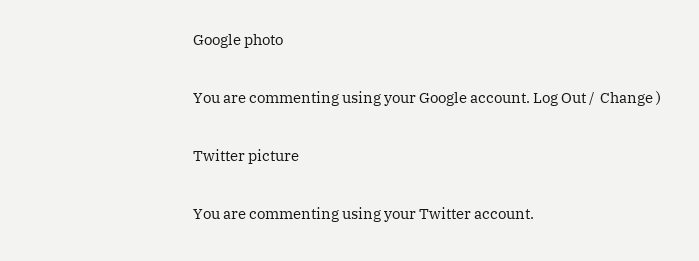Google photo

You are commenting using your Google account. Log Out /  Change )

Twitter picture

You are commenting using your Twitter account.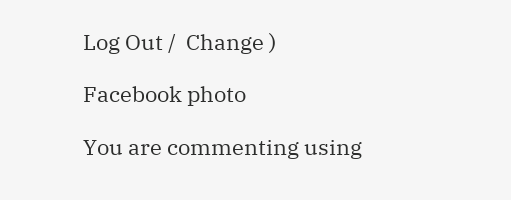Log Out /  Change )

Facebook photo

You are commenting using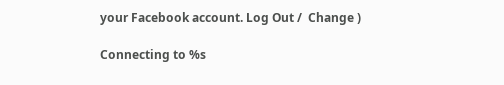your Facebook account. Log Out /  Change )

Connecting to %s